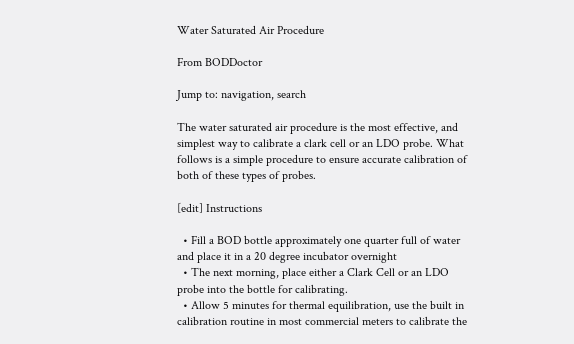Water Saturated Air Procedure

From BODDoctor

Jump to: navigation, search

The water saturated air procedure is the most effective, and simplest way to calibrate a clark cell or an LDO probe. What follows is a simple procedure to ensure accurate calibration of both of these types of probes.

[edit] Instructions

  • Fill a BOD bottle approximately one quarter full of water and place it in a 20 degree incubator overnight
  • The next morning, place either a Clark Cell or an LDO probe into the bottle for calibrating.
  • Allow 5 minutes for thermal equilibration, use the built in calibration routine in most commercial meters to calibrate the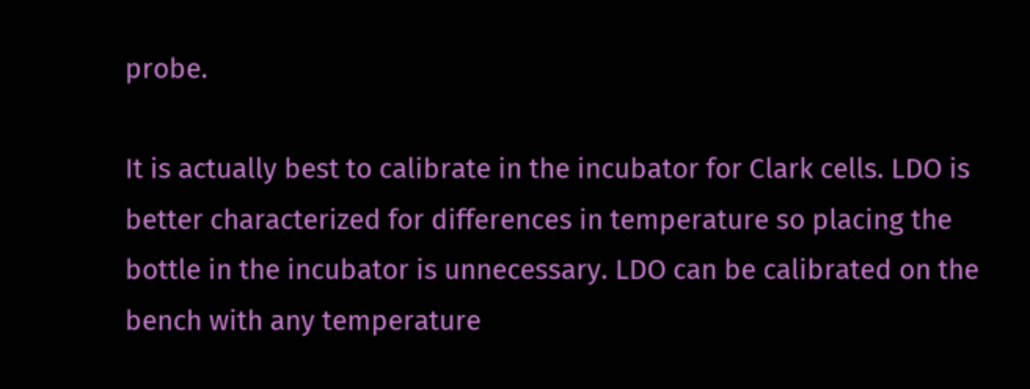probe.

It is actually best to calibrate in the incubator for Clark cells. LDO is better characterized for differences in temperature so placing the bottle in the incubator is unnecessary. LDO can be calibrated on the bench with any temperature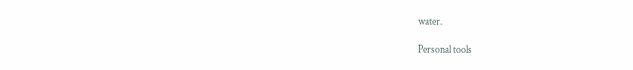water.

Personal tools